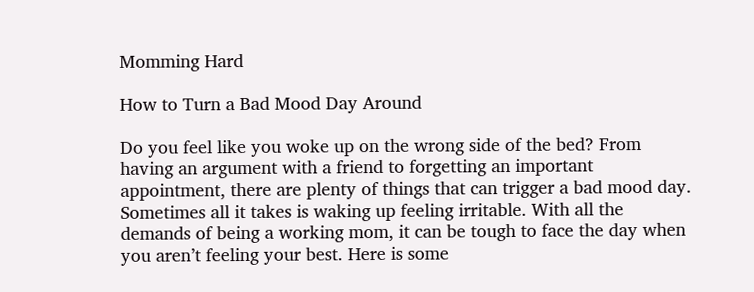Momming Hard

How to Turn a Bad Mood Day Around

Do you feel like you woke up on the wrong side of the bed? From having an argument with a friend to forgetting an important appointment, there are plenty of things that can trigger a bad mood day. Sometimes all it takes is waking up feeling irritable. With all the demands of being a working mom, it can be tough to face the day when you aren’t feeling your best. Here is some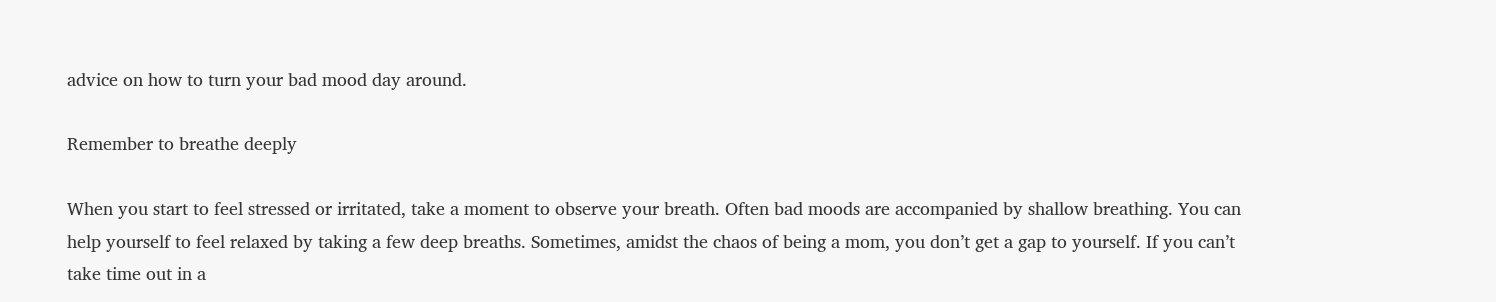advice on how to turn your bad mood day around.

Remember to breathe deeply

When you start to feel stressed or irritated, take a moment to observe your breath. Often bad moods are accompanied by shallow breathing. You can help yourself to feel relaxed by taking a few deep breaths. Sometimes, amidst the chaos of being a mom, you don’t get a gap to yourself. If you can’t take time out in a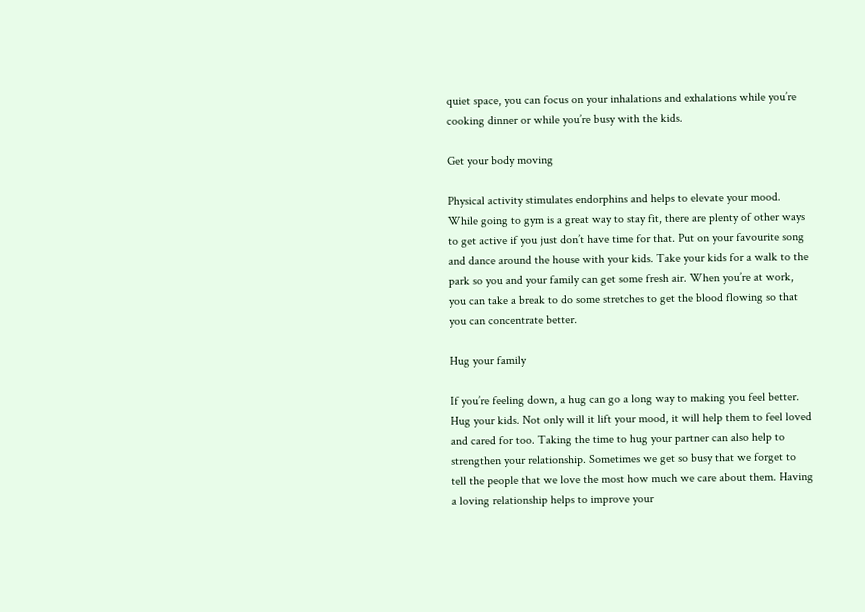quiet space, you can focus on your inhalations and exhalations while you’re cooking dinner or while you’re busy with the kids.

Get your body moving

Physical activity stimulates endorphins and helps to elevate your mood. While going to gym is a great way to stay fit, there are plenty of other ways to get active if you just don’t have time for that. Put on your favourite song and dance around the house with your kids. Take your kids for a walk to the park so you and your family can get some fresh air. When you’re at work, you can take a break to do some stretches to get the blood flowing so that you can concentrate better.

Hug your family

If you’re feeling down, a hug can go a long way to making you feel better. Hug your kids. Not only will it lift your mood, it will help them to feel loved and cared for too. Taking the time to hug your partner can also help to strengthen your relationship. Sometimes we get so busy that we forget to tell the people that we love the most how much we care about them. Having a loving relationship helps to improve your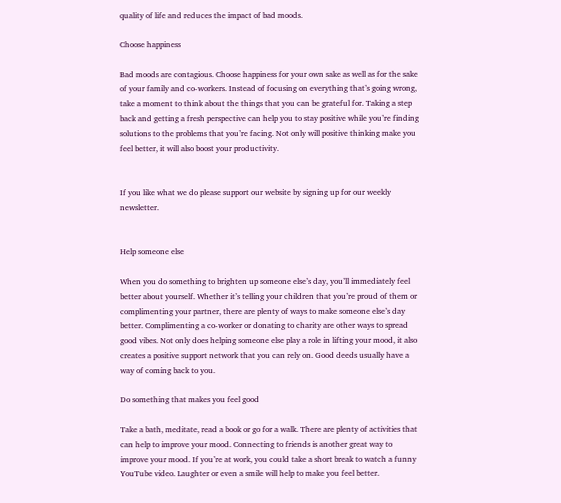quality of life and reduces the impact of bad moods.

Choose happiness

Bad moods are contagious. Choose happiness for your own sake as well as for the sake of your family and co-workers. Instead of focusing on everything that’s going wrong, take a moment to think about the things that you can be grateful for. Taking a step back and getting a fresh perspective can help you to stay positive while you’re finding solutions to the problems that you’re facing. Not only will positive thinking make you feel better, it will also boost your productivity.


If you like what we do please support our website by signing up for our weekly newsletter.


Help someone else

When you do something to brighten up someone else’s day, you’ll immediately feel better about yourself. Whether it’s telling your children that you’re proud of them or complimenting your partner, there are plenty of ways to make someone else’s day better. Complimenting a co-worker or donating to charity are other ways to spread good vibes. Not only does helping someone else play a role in lifting your mood, it also creates a positive support network that you can rely on. Good deeds usually have a way of coming back to you.

Do something that makes you feel good

Take a bath, meditate, read a book or go for a walk. There are plenty of activities that can help to improve your mood. Connecting to friends is another great way to improve your mood. If you’re at work, you could take a short break to watch a funny YouTube video. Laughter or even a smile will help to make you feel better.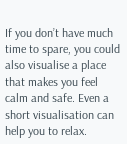If you don’t have much time to spare, you could also visualise a place that makes you feel calm and safe. Even a short visualisation can help you to relax.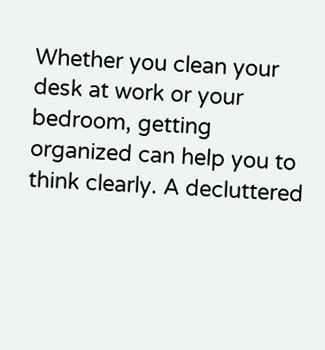Whether you clean your desk at work or your bedroom, getting organized can help you to think clearly. A decluttered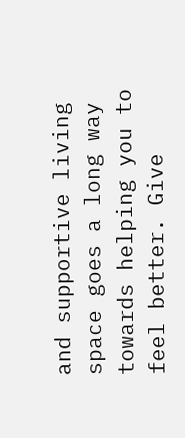and supportive living space goes a long way towards helping you to feel better. Give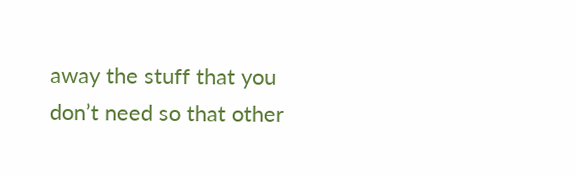away the stuff that you don’t need so that other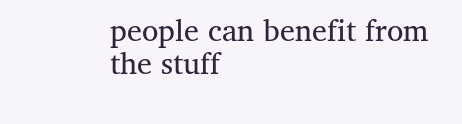people can benefit from the stuff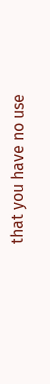that you have no use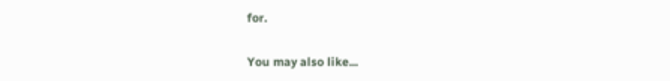for.

You may also like...